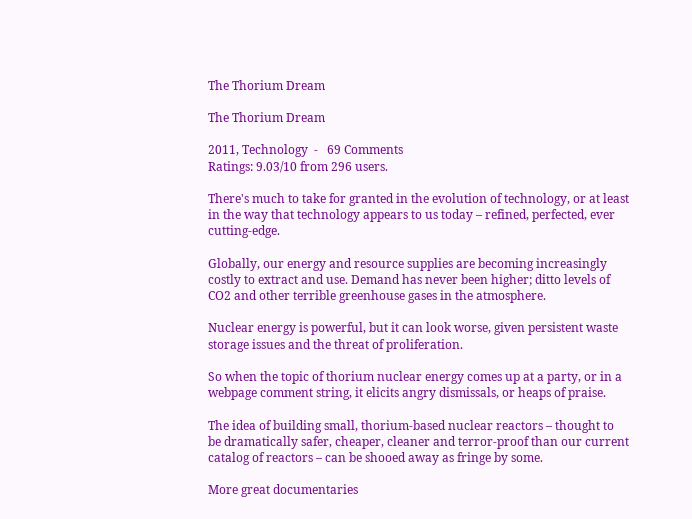The Thorium Dream

The Thorium Dream

2011, Technology  -   69 Comments
Ratings: 9.03/10 from 296 users.

There's much to take for granted in the evolution of technology, or at least in the way that technology appears to us today – refined, perfected, ever cutting-edge.

Globally, our energy and resource supplies are becoming increasingly costly to extract and use. Demand has never been higher; ditto levels of CO2 and other terrible greenhouse gases in the atmosphere.

Nuclear energy is powerful, but it can look worse, given persistent waste storage issues and the threat of proliferation.

So when the topic of thorium nuclear energy comes up at a party, or in a webpage comment string, it elicits angry dismissals, or heaps of praise.

The idea of building small, thorium-based nuclear reactors – thought to be dramatically safer, cheaper, cleaner and terror-proof than our current catalog of reactors – can be shooed away as fringe by some.

More great documentaries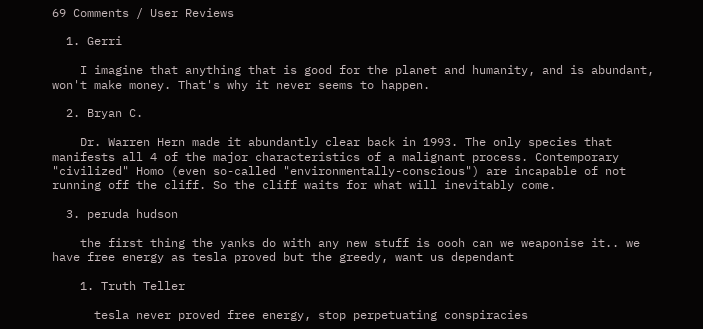69 Comments / User Reviews

  1. Gerri

    I imagine that anything that is good for the planet and humanity, and is abundant, won't make money. That's why it never seems to happen.

  2. Bryan C.

    Dr. Warren Hern made it abundantly clear back in 1993. The only species that manifests all 4 of the major characteristics of a malignant process. Contemporary "civilized" Homo (even so-called "environmentally-conscious") are incapable of not running off the cliff. So the cliff waits for what will inevitably come.

  3. peruda hudson

    the first thing the yanks do with any new stuff is oooh can we weaponise it.. we have free energy as tesla proved but the greedy, want us dependant

    1. Truth Teller

      tesla never proved free energy, stop perpetuating conspiracies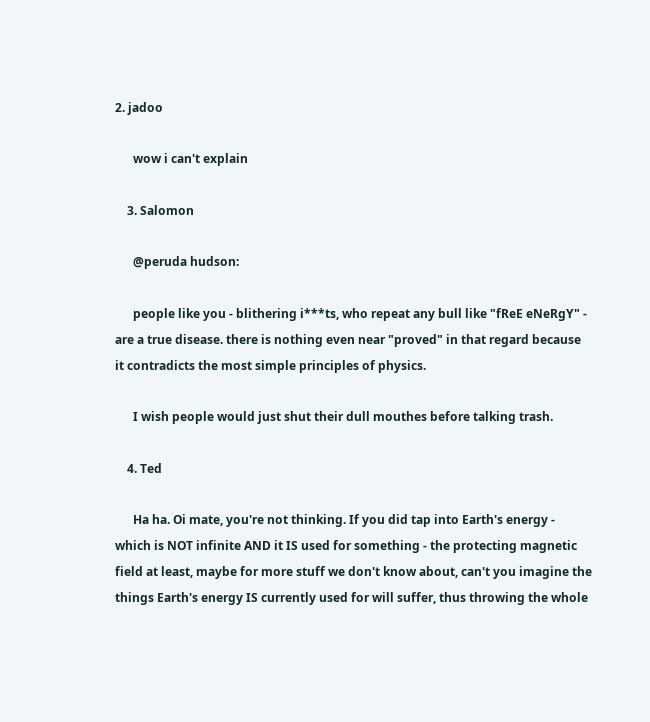2. jadoo

      wow i can't explain

    3. Salomon

      @peruda hudson:

      people like you - blithering i***ts, who repeat any bull like "fReE eNeRgY" - are a true disease. there is nothing even near "proved" in that regard because it contradicts the most simple principles of physics.

      I wish people would just shut their dull mouthes before talking trash.

    4. Ted

      Ha ha. Oi mate, you're not thinking. If you did tap into Earth's energy - which is NOT infinite AND it IS used for something - the protecting magnetic field at least, maybe for more stuff we don't know about, can't you imagine the things Earth's energy IS currently used for will suffer, thus throwing the whole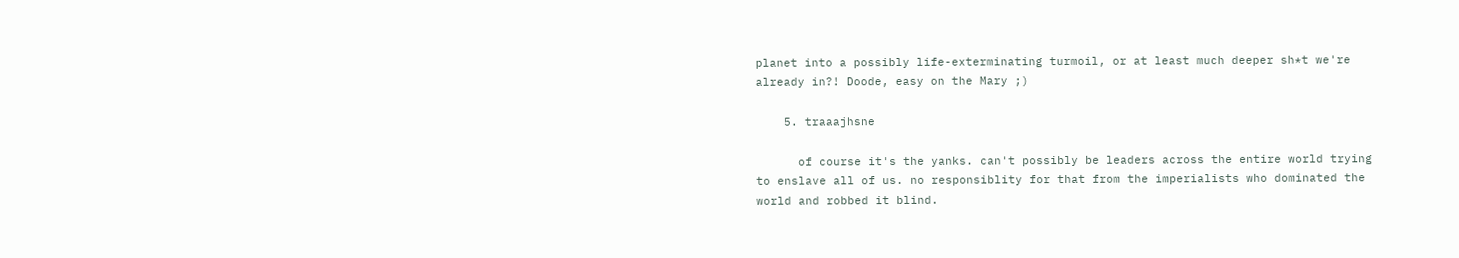planet into a possibly life-exterminating turmoil, or at least much deeper sh*t we're already in?! Doode, easy on the Mary ;)

    5. traaajhsne

      of course it's the yanks. can't possibly be leaders across the entire world trying to enslave all of us. no responsiblity for that from the imperialists who dominated the world and robbed it blind.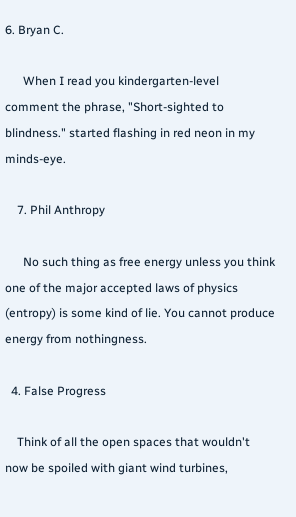6. Bryan C.

      When I read you kindergarten-level comment the phrase, "Short-sighted to blindness." started flashing in red neon in my minds-eye.

    7. Phil Anthropy

      No such thing as free energy unless you think one of the major accepted laws of physics (entropy) is some kind of lie. You cannot produce energy from nothingness.

  4. False Progress

    Think of all the open spaces that wouldn't now be spoiled with giant wind turbines,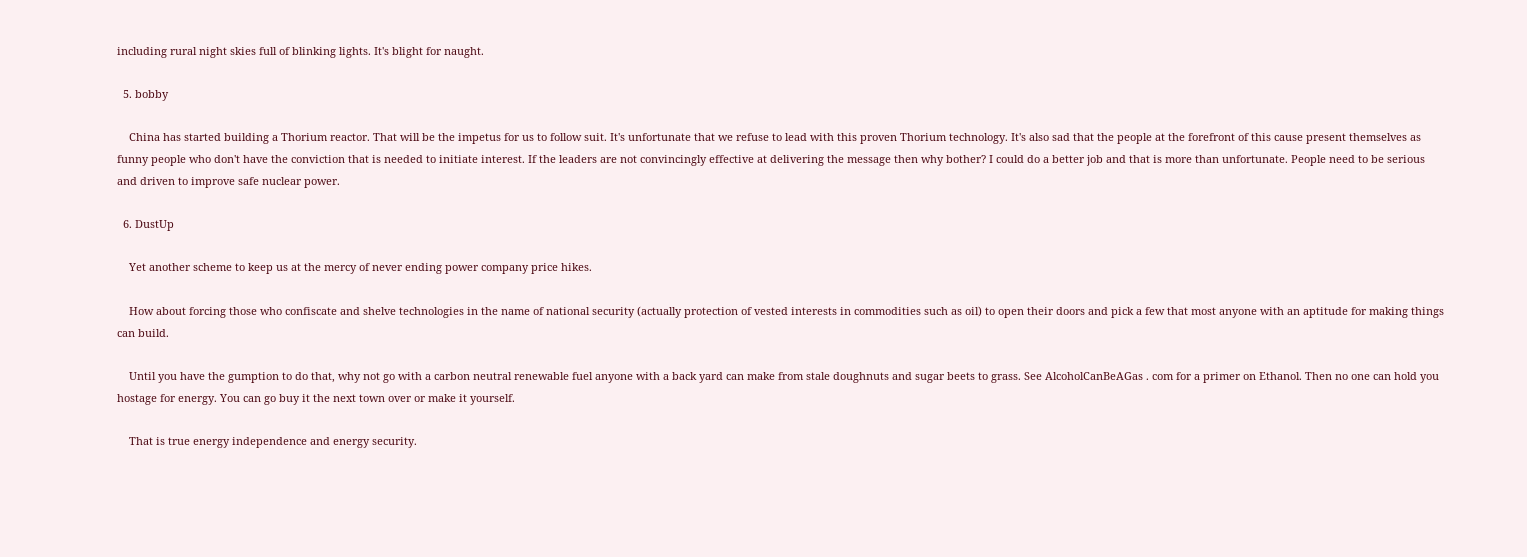including rural night skies full of blinking lights. It's blight for naught.

  5. bobby

    China has started building a Thorium reactor. That will be the impetus for us to follow suit. It's unfortunate that we refuse to lead with this proven Thorium technology. It's also sad that the people at the forefront of this cause present themselves as funny people who don't have the conviction that is needed to initiate interest. If the leaders are not convincingly effective at delivering the message then why bother? I could do a better job and that is more than unfortunate. People need to be serious and driven to improve safe nuclear power.

  6. DustUp

    Yet another scheme to keep us at the mercy of never ending power company price hikes.

    How about forcing those who confiscate and shelve technologies in the name of national security (actually protection of vested interests in commodities such as oil) to open their doors and pick a few that most anyone with an aptitude for making things can build.

    Until you have the gumption to do that, why not go with a carbon neutral renewable fuel anyone with a back yard can make from stale doughnuts and sugar beets to grass. See AlcoholCanBeAGas . com for a primer on Ethanol. Then no one can hold you hostage for energy. You can go buy it the next town over or make it yourself.

    That is true energy independence and energy security.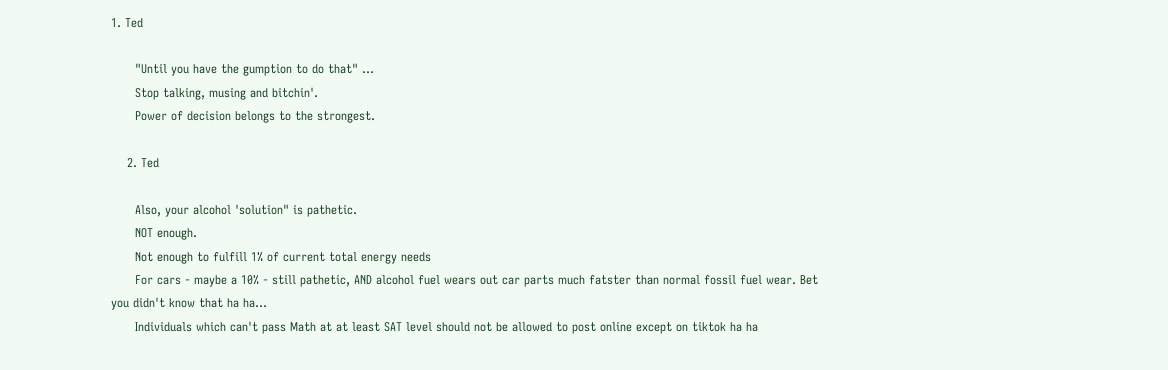1. Ted

      "Until you have the gumption to do that" ...
      Stop talking, musing and bitchin'.
      Power of decision belongs to the strongest.

    2. Ted

      Also, your alcohol 'solution" is pathetic.
      NOT enough.
      Not enough to fulfill 1% of current total energy needs
      For cars - maybe a 10% - still pathetic, AND alcohol fuel wears out car parts much fatster than normal fossil fuel wear. Bet you didn't know that ha ha...
      Individuals which can't pass Math at at least SAT level should not be allowed to post online except on tiktok ha ha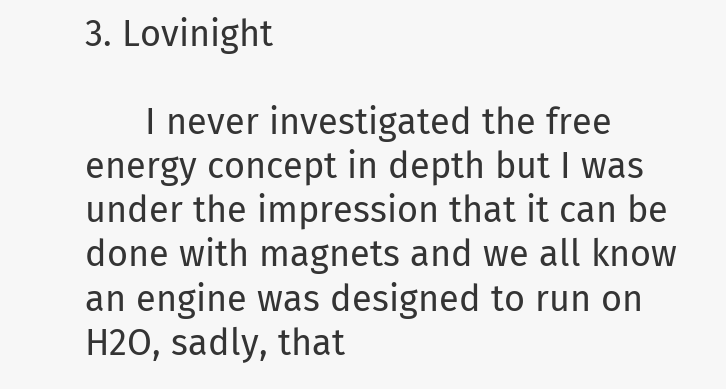3. Lovinight

      I never investigated the free energy concept in depth but I was under the impression that it can be done with magnets and we all know an engine was designed to run on H2O, sadly, that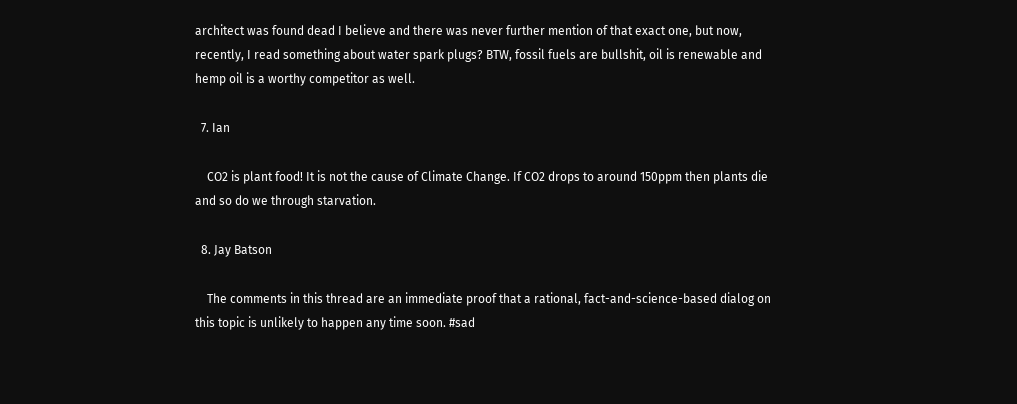architect was found dead I believe and there was never further mention of that exact one, but now, recently, I read something about water spark plugs? BTW, fossil fuels are bullshit, oil is renewable and hemp oil is a worthy competitor as well.

  7. Ian

    CO2 is plant food! It is not the cause of Climate Change. If CO2 drops to around 150ppm then plants die and so do we through starvation.

  8. Jay Batson

    The comments in this thread are an immediate proof that a rational, fact-and-science-based dialog on this topic is unlikely to happen any time soon. #sad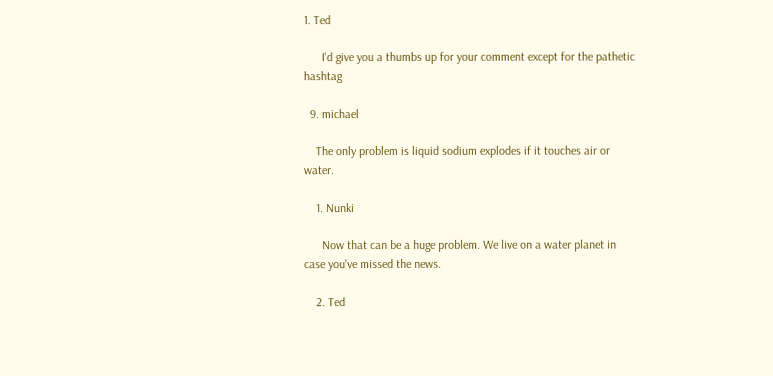1. Ted

      I'd give you a thumbs up for your comment except for the pathetic hashtag

  9. michael

    The only problem is liquid sodium explodes if it touches air or water.

    1. Nunki

      Now that can be a huge problem. We live on a water planet in case you've missed the news.

    2. Ted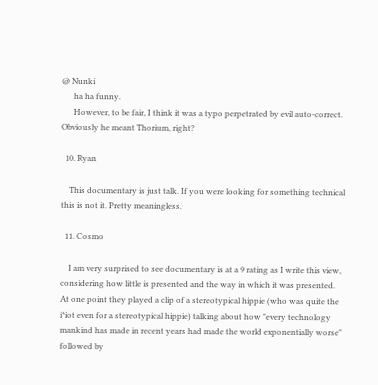@ Nunki
      ha ha funny.
      However, to be fair, I think it was a typo perpetrated by evil auto-correct. Obviously he meant Thorium, right?

  10. Ryan

    This documentary is just talk. If you were looking for something technical this is not it. Pretty meaningless.

  11. Cosmo

    I am very surprised to see documentary is at a 9 rating as I write this view, considering how little is presented and the way in which it was presented. At one point they played a clip of a stereotypical hippie (who was quite the i*iot even for a stereotypical hippie) talking about how "every technology mankind has made in recent years had made the world exponentially worse" followed by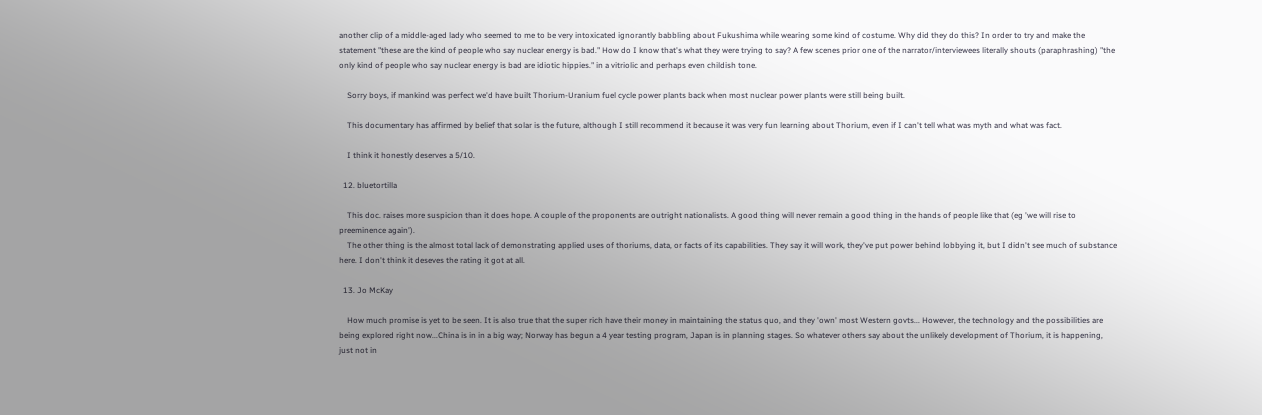another clip of a middle-aged lady who seemed to me to be very intoxicated ignorantly babbling about Fukushima while wearing some kind of costume. Why did they do this? In order to try and make the statement "these are the kind of people who say nuclear energy is bad." How do I know that's what they were trying to say? A few scenes prior one of the narrator/interviewees literally shouts (paraphrashing) "the only kind of people who say nuclear energy is bad are idiotic hippies." in a vitriolic and perhaps even childish tone.

    Sorry boys, if mankind was perfect we'd have built Thorium-Uranium fuel cycle power plants back when most nuclear power plants were still being built.

    This documentary has affirmed by belief that solar is the future, although I still recommend it because it was very fun learning about Thorium, even if I can't tell what was myth and what was fact.

    I think it honestly deserves a 5/10.

  12. bluetortilla

    This doc. raises more suspicion than it does hope. A couple of the proponents are outright nationalists. A good thing will never remain a good thing in the hands of people like that (eg 'we will rise to preeminence again').
    The other thing is the almost total lack of demonstrating applied uses of thoriums, data, or facts of its capabilities. They say it will work, they've put power behind lobbying it, but I didn't see much of substance here. I don't think it deseves the rating it got at all.

  13. Jo McKay

    How much promise is yet to be seen. It is also true that the super rich have their money in maintaining the status quo, and they 'own' most Western govts... However, the technology and the possibilities are being explored right now...China is in in a big way; Norway has begun a 4 year testing program, Japan is in planning stages. So whatever others say about the unlikely development of Thorium, it is happening, just not in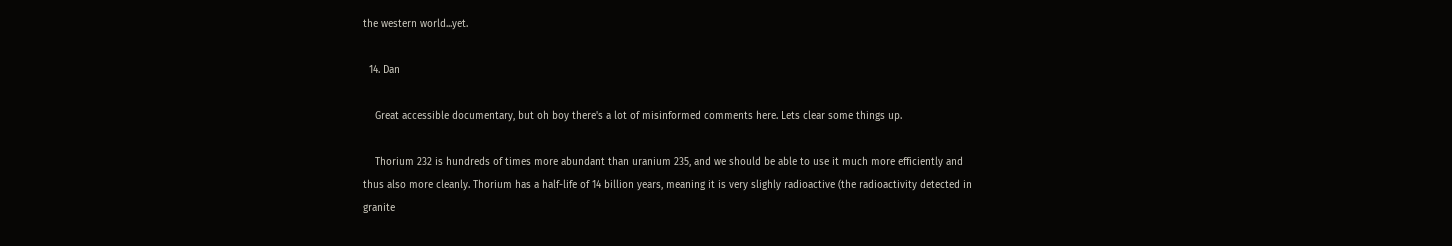the western world...yet.

  14. Dan

    Great accessible documentary, but oh boy there's a lot of misinformed comments here. Lets clear some things up.

    Thorium 232 is hundreds of times more abundant than uranium 235, and we should be able to use it much more efficiently and thus also more cleanly. Thorium has a half-life of 14 billion years, meaning it is very slighly radioactive (the radioactivity detected in granite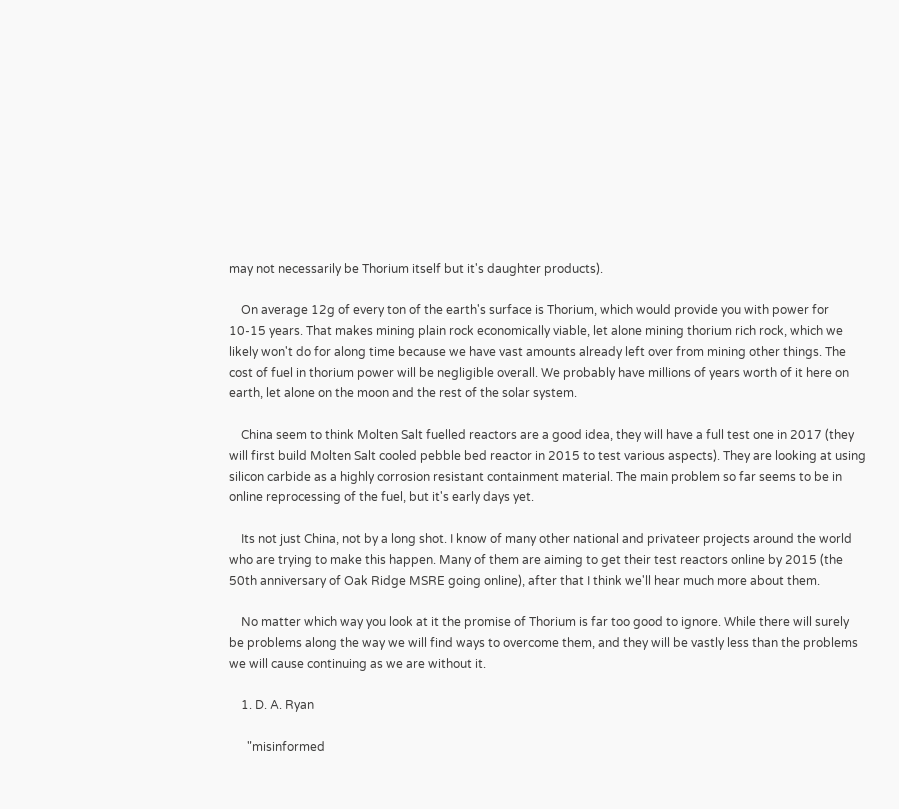may not necessarily be Thorium itself but it's daughter products).

    On average 12g of every ton of the earth's surface is Thorium, which would provide you with power for 10-15 years. That makes mining plain rock economically viable, let alone mining thorium rich rock, which we likely won't do for along time because we have vast amounts already left over from mining other things. The cost of fuel in thorium power will be negligible overall. We probably have millions of years worth of it here on earth, let alone on the moon and the rest of the solar system.

    China seem to think Molten Salt fuelled reactors are a good idea, they will have a full test one in 2017 (they will first build Molten Salt cooled pebble bed reactor in 2015 to test various aspects). They are looking at using silicon carbide as a highly corrosion resistant containment material. The main problem so far seems to be in online reprocessing of the fuel, but it's early days yet.

    Its not just China, not by a long shot. I know of many other national and privateer projects around the world who are trying to make this happen. Many of them are aiming to get their test reactors online by 2015 (the 50th anniversary of Oak Ridge MSRE going online), after that I think we'll hear much more about them.

    No matter which way you look at it the promise of Thorium is far too good to ignore. While there will surely be problems along the way we will find ways to overcome them, and they will be vastly less than the problems we will cause continuing as we are without it.

    1. D. A. Ryan

      "misinformed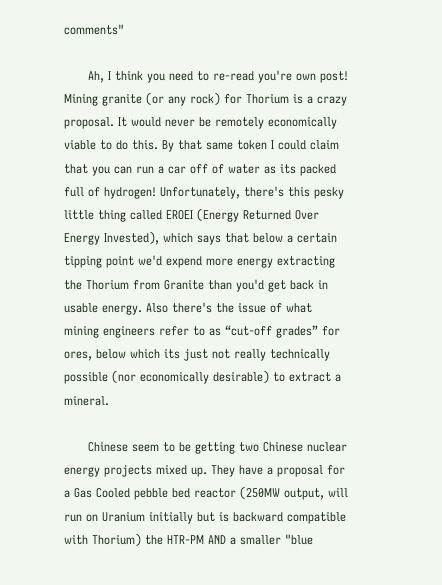comments"

      Ah, I think you need to re-read you're own post! Mining granite (or any rock) for Thorium is a crazy proposal. It would never be remotely economically viable to do this. By that same token I could claim that you can run a car off of water as its packed full of hydrogen! Unfortunately, there's this pesky little thing called EROEI (Energy Returned Over Energy Invested), which says that below a certain tipping point we'd expend more energy extracting the Thorium from Granite than you'd get back in usable energy. Also there's the issue of what mining engineers refer to as “cut-off grades” for ores, below which its just not really technically possible (nor economically desirable) to extract a mineral.

      Chinese seem to be getting two Chinese nuclear energy projects mixed up. They have a proposal for a Gas Cooled pebble bed reactor (250MW output, will run on Uranium initially but is backward compatible with Thorium) the HTR-PM AND a smaller "blue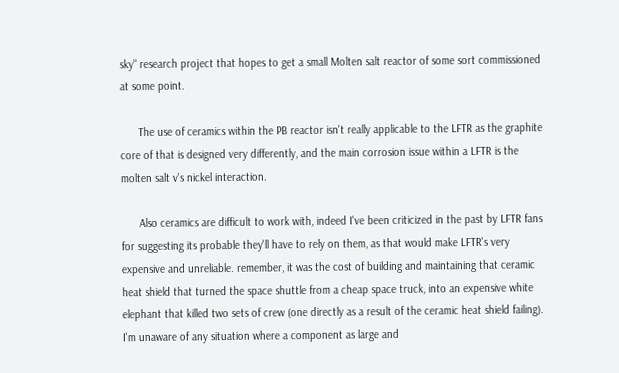sky" research project that hopes to get a small Molten salt reactor of some sort commissioned at some point.

      The use of ceramics within the PB reactor isn't really applicable to the LFTR as the graphite core of that is designed very differently, and the main corrosion issue within a LFTR is the molten salt v's nickel interaction.

      Also ceramics are difficult to work with, indeed I've been criticized in the past by LFTR fans for suggesting its probable they'll have to rely on them, as that would make LFTR's very expensive and unreliable. remember, it was the cost of building and maintaining that ceramic heat shield that turned the space shuttle from a cheap space truck, into an expensive white elephant that killed two sets of crew (one directly as a result of the ceramic heat shield failing). I'm unaware of any situation where a component as large and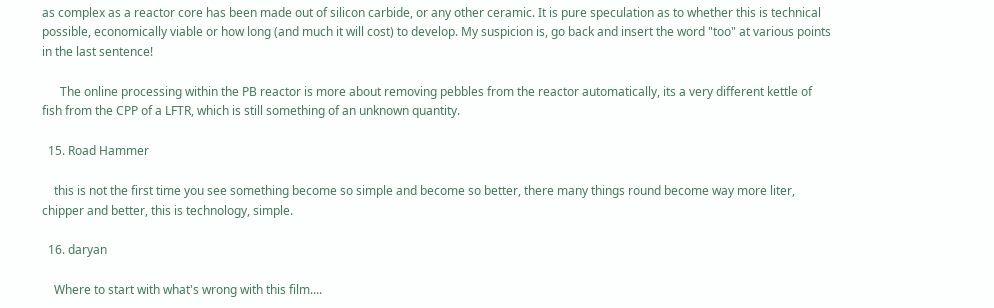as complex as a reactor core has been made out of silicon carbide, or any other ceramic. It is pure speculation as to whether this is technical possible, economically viable or how long (and much it will cost) to develop. My suspicion is, go back and insert the word "too" at various points in the last sentence!

      The online processing within the PB reactor is more about removing pebbles from the reactor automatically, its a very different kettle of fish from the CPP of a LFTR, which is still something of an unknown quantity.

  15. Road Hammer

    this is not the first time you see something become so simple and become so better, there many things round become way more liter, chipper and better, this is technology, simple.

  16. daryan

    Where to start with what's wrong with this film....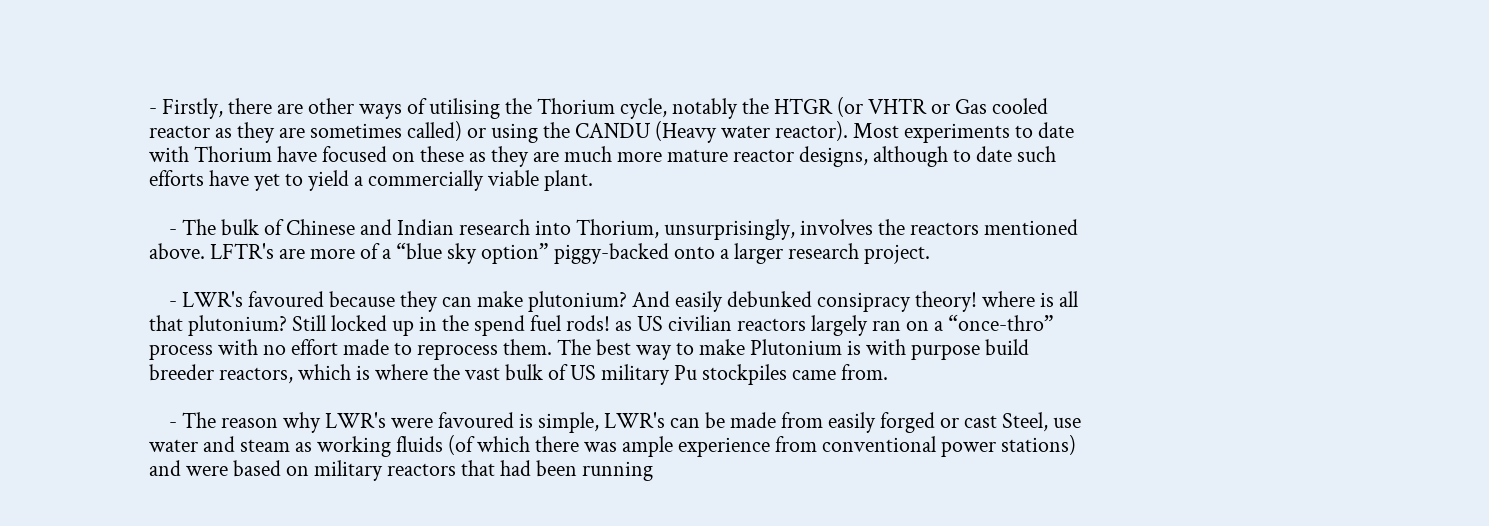- Firstly, there are other ways of utilising the Thorium cycle, notably the HTGR (or VHTR or Gas cooled reactor as they are sometimes called) or using the CANDU (Heavy water reactor). Most experiments to date with Thorium have focused on these as they are much more mature reactor designs, although to date such efforts have yet to yield a commercially viable plant.

    - The bulk of Chinese and Indian research into Thorium, unsurprisingly, involves the reactors mentioned above. LFTR's are more of a “blue sky option” piggy-backed onto a larger research project.

    - LWR's favoured because they can make plutonium? And easily debunked consipracy theory! where is all that plutonium? Still locked up in the spend fuel rods! as US civilian reactors largely ran on a “once-thro” process with no effort made to reprocess them. The best way to make Plutonium is with purpose build breeder reactors, which is where the vast bulk of US military Pu stockpiles came from.

    - The reason why LWR's were favoured is simple, LWR's can be made from easily forged or cast Steel, use water and steam as working fluids (of which there was ample experience from conventional power stations) and were based on military reactors that had been running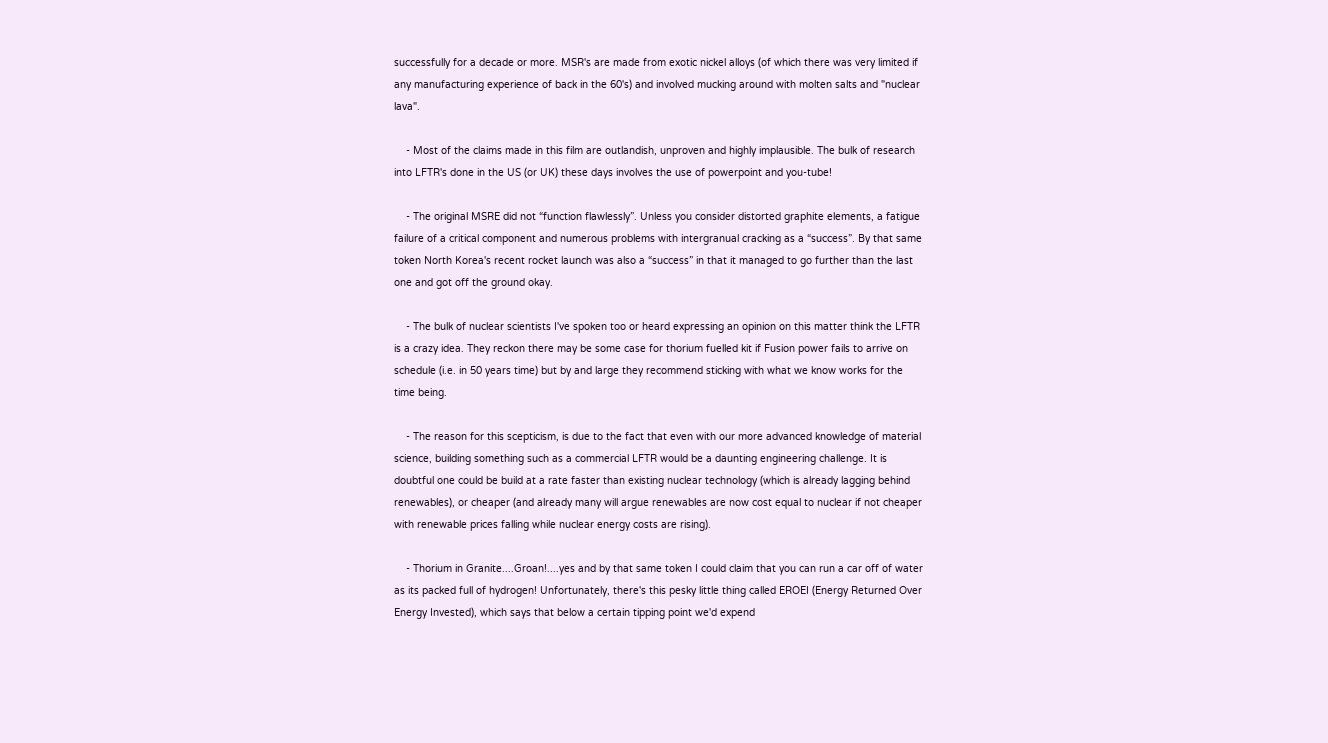successfully for a decade or more. MSR's are made from exotic nickel alloys (of which there was very limited if any manufacturing experience of back in the 60's) and involved mucking around with molten salts and "nuclear lava".

    - Most of the claims made in this film are outlandish, unproven and highly implausible. The bulk of research into LFTR's done in the US (or UK) these days involves the use of powerpoint and you-tube!

    - The original MSRE did not “function flawlessly”. Unless you consider distorted graphite elements, a fatigue failure of a critical component and numerous problems with intergranual cracking as a “success”. By that same token North Korea's recent rocket launch was also a “success” in that it managed to go further than the last one and got off the ground okay.

    - The bulk of nuclear scientists I've spoken too or heard expressing an opinion on this matter think the LFTR is a crazy idea. They reckon there may be some case for thorium fuelled kit if Fusion power fails to arrive on schedule (i.e. in 50 years time) but by and large they recommend sticking with what we know works for the time being.

    - The reason for this scepticism, is due to the fact that even with our more advanced knowledge of material science, building something such as a commercial LFTR would be a daunting engineering challenge. It is doubtful one could be build at a rate faster than existing nuclear technology (which is already lagging behind renewables), or cheaper (and already many will argue renewables are now cost equal to nuclear if not cheaper with renewable prices falling while nuclear energy costs are rising).

    - Thorium in Granite....Groan!....yes and by that same token I could claim that you can run a car off of water as its packed full of hydrogen! Unfortunately, there's this pesky little thing called EROEI (Energy Returned Over Energy Invested), which says that below a certain tipping point we'd expend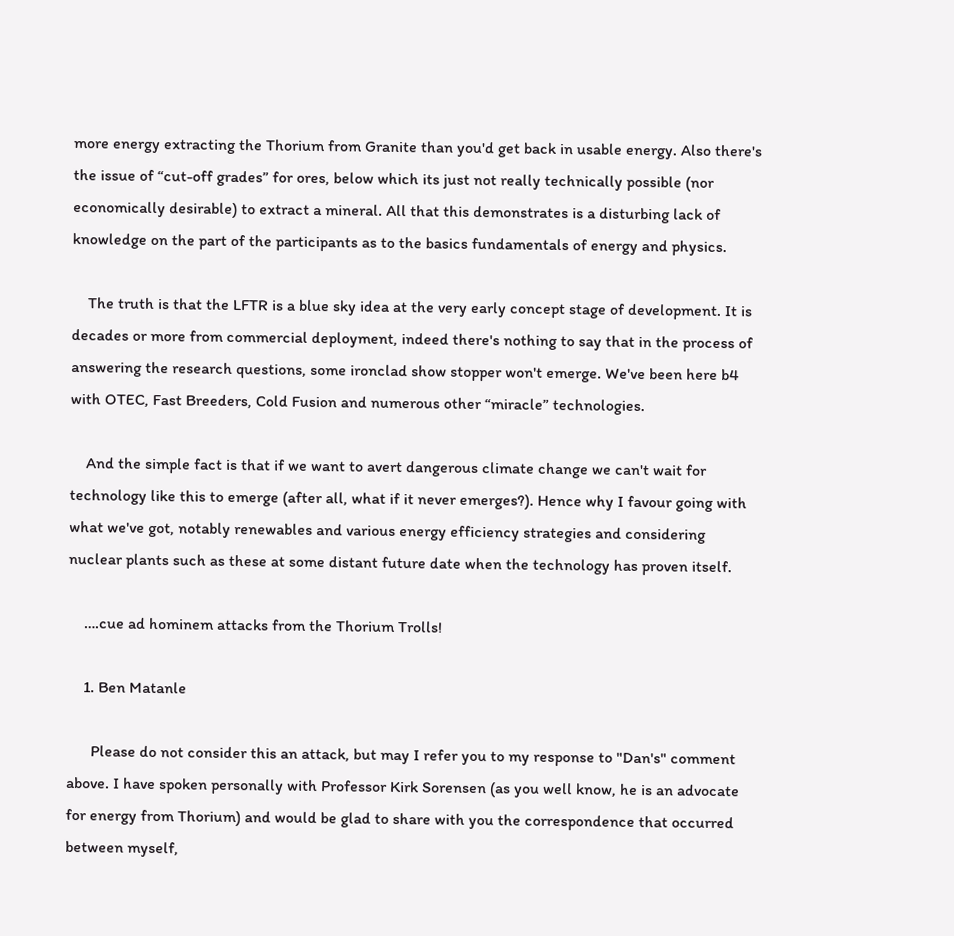more energy extracting the Thorium from Granite than you'd get back in usable energy. Also there's the issue of “cut-off grades” for ores, below which its just not really technically possible (nor economically desirable) to extract a mineral. All that this demonstrates is a disturbing lack of knowledge on the part of the participants as to the basics fundamentals of energy and physics.

    The truth is that the LFTR is a blue sky idea at the very early concept stage of development. It is decades or more from commercial deployment, indeed there's nothing to say that in the process of answering the research questions, some ironclad show stopper won't emerge. We've been here b4 with OTEC, Fast Breeders, Cold Fusion and numerous other “miracle” technologies.

    And the simple fact is that if we want to avert dangerous climate change we can't wait for technology like this to emerge (after all, what if it never emerges?). Hence why I favour going with what we've got, notably renewables and various energy efficiency strategies and considering nuclear plants such as these at some distant future date when the technology has proven itself.

    ….cue ad hominem attacks from the Thorium Trolls!

    1. Ben Matanle

      Please do not consider this an attack, but may I refer you to my response to "Dan's" comment above. I have spoken personally with Professor Kirk Sorensen (as you well know, he is an advocate for energy from Thorium) and would be glad to share with you the correspondence that occurred between myself,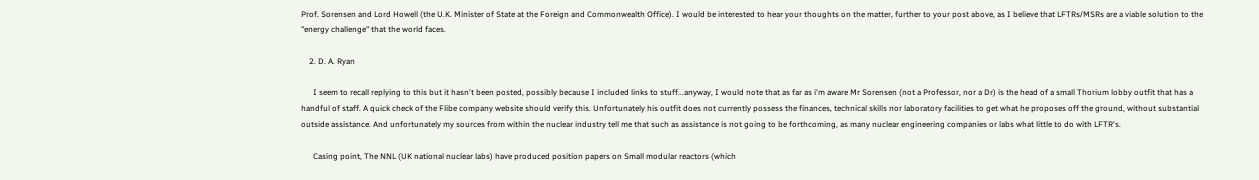Prof. Sorensen and Lord Howell (the U.K. Minister of State at the Foreign and Commonwealth Office). I would be interested to hear your thoughts on the matter, further to your post above, as I believe that LFTRs/MSRs are a viable solution to the "energy challenge" that the world faces.

    2. D. A. Ryan

      I seem to recall replying to this but it hasn't been posted, possibly because I included links to stuff...anyway, I would note that as far as i'm aware Mr Sorensen (not a Professor, nor a Dr) is the head of a small Thorium lobby outfit that has a handful of staff. A quick check of the Flibe company website should verify this. Unfortunately his outfit does not currently possess the finances, technical skills nor laboratory facilities to get what he proposes off the ground, without substantial outside assistance. And unfortunately my sources from within the nuclear industry tell me that such as assistance is not going to be forthcoming, as many nuclear engineering companies or labs what little to do with LFTR's.

      Casing point, The NNL (UK national nuclear labs) have produced position papers on Small modular reactors (which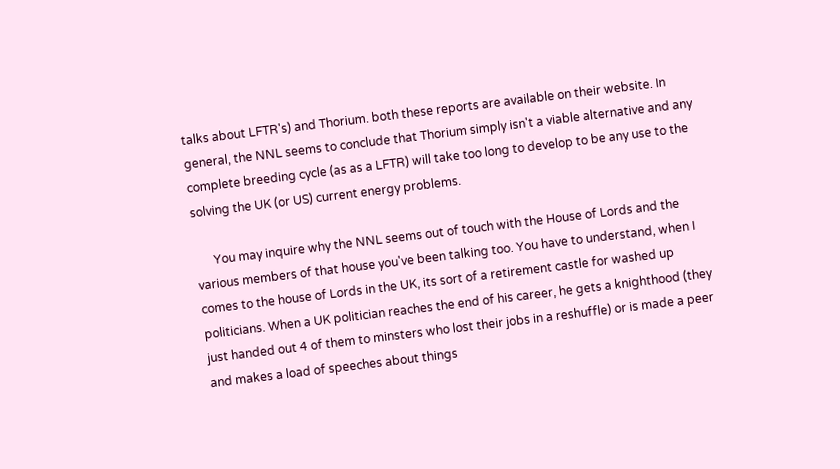talks about LFTR's) and Thorium. both these reports are available on their website. In general, the NNL seems to conclude that Thorium simply isn't a viable alternative and any complete breeding cycle (as as a LFTR) will take too long to develop to be any use to the solving the UK (or US) current energy problems.

      You may inquire why the NNL seems out of touch with the House of Lords and the various members of that house you've been talking too. You have to understand, when I comes to the house of Lords in the UK, its sort of a retirement castle for washed up politicians. When a UK politician reaches the end of his career, he gets a knighthood (they just handed out 4 of them to minsters who lost their jobs in a reshuffle) or is made a peer and makes a load of speeches about things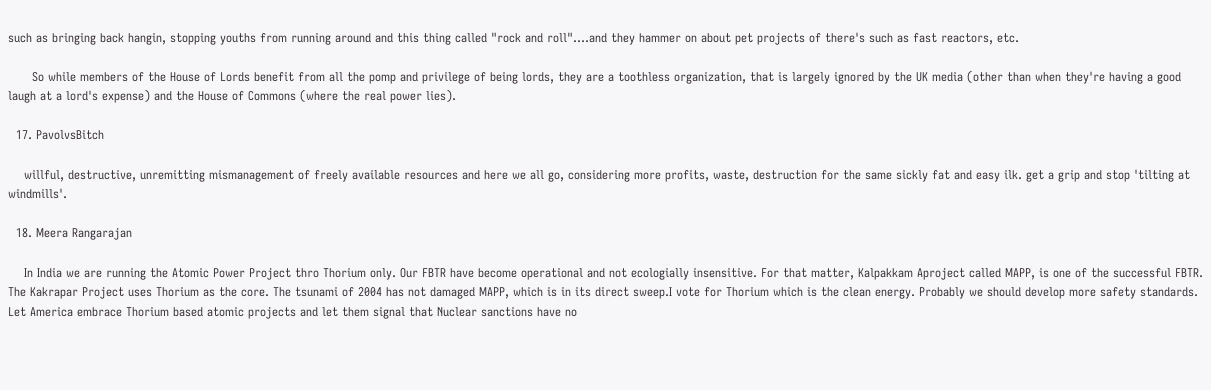such as bringing back hangin, stopping youths from running around and this thing called "rock and roll"....and they hammer on about pet projects of there's such as fast reactors, etc.

      So while members of the House of Lords benefit from all the pomp and privilege of being lords, they are a toothless organization, that is largely ignored by the UK media (other than when they're having a good laugh at a lord's expense) and the House of Commons (where the real power lies).

  17. PavolvsBitch

    willful, destructive, unremitting mismanagement of freely available resources and here we all go, considering more profits, waste, destruction for the same sickly fat and easy ilk. get a grip and stop 'tilting at windmills'.

  18. Meera Rangarajan

    In India we are running the Atomic Power Project thro Thorium only. Our FBTR have become operational and not ecologially insensitive. For that matter, Kalpakkam Aproject called MAPP, is one of the successful FBTR. The Kakrapar Project uses Thorium as the core. The tsunami of 2004 has not damaged MAPP, which is in its direct sweep.I vote for Thorium which is the clean energy. Probably we should develop more safety standards. Let America embrace Thorium based atomic projects and let them signal that Nuclear sanctions have no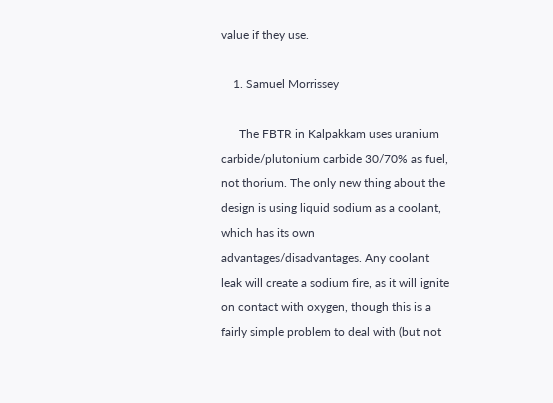value if they use.

    1. Samuel Morrissey

      The FBTR in Kalpakkam uses uranium carbide/plutonium carbide 30/70% as fuel, not thorium. The only new thing about the design is using liquid sodium as a coolant, which has its own advantages/disadvantages. Any coolant leak will create a sodium fire, as it will ignite on contact with oxygen, though this is a fairly simple problem to deal with (but not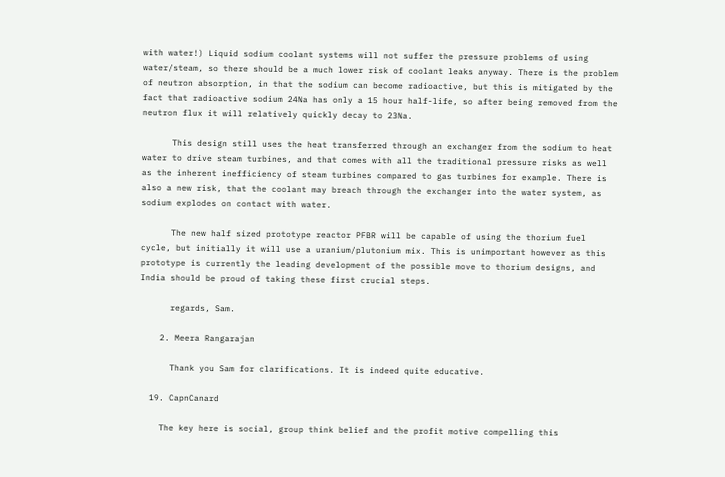with water!) Liquid sodium coolant systems will not suffer the pressure problems of using water/steam, so there should be a much lower risk of coolant leaks anyway. There is the problem of neutron absorption, in that the sodium can become radioactive, but this is mitigated by the fact that radioactive sodium 24Na has only a 15 hour half-life, so after being removed from the neutron flux it will relatively quickly decay to 23Na.

      This design still uses the heat transferred through an exchanger from the sodium to heat water to drive steam turbines, and that comes with all the traditional pressure risks as well as the inherent inefficiency of steam turbines compared to gas turbines for example. There is also a new risk, that the coolant may breach through the exchanger into the water system, as sodium explodes on contact with water.

      The new half sized prototype reactor PFBR will be capable of using the thorium fuel cycle, but initially it will use a uranium/plutonium mix. This is unimportant however as this prototype is currently the leading development of the possible move to thorium designs, and India should be proud of taking these first crucial steps.

      regards, Sam.

    2. Meera Rangarajan

      Thank you Sam for clarifications. It is indeed quite educative.

  19. CapnCanard

    The key here is social, group think belief and the profit motive compelling this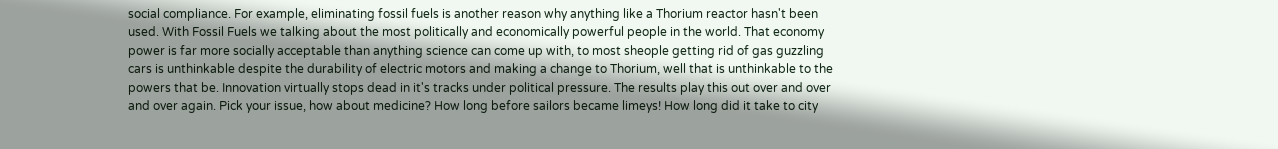social compliance. For example, eliminating fossil fuels is another reason why anything like a Thorium reactor hasn't been used. With Fossil Fuels we talking about the most politically and economically powerful people in the world. That economy power is far more socially acceptable than anything science can come up with, to most sheople getting rid of gas guzzling cars is unthinkable despite the durability of electric motors and making a change to Thorium, well that is unthinkable to the powers that be. Innovation virtually stops dead in it's tracks under political pressure. The results play this out over and over and over again. Pick your issue, how about medicine? How long before sailors became limeys! How long did it take to city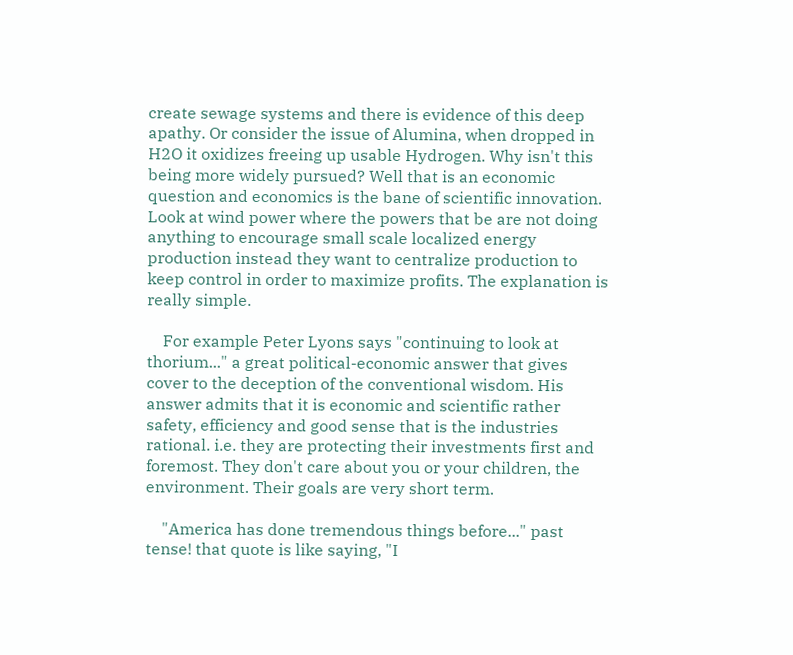create sewage systems and there is evidence of this deep apathy. Or consider the issue of Alumina, when dropped in H2O it oxidizes freeing up usable Hydrogen. Why isn't this being more widely pursued? Well that is an economic question and economics is the bane of scientific innovation. Look at wind power where the powers that be are not doing anything to encourage small scale localized energy production instead they want to centralize production to keep control in order to maximize profits. The explanation is really simple.

    For example Peter Lyons says "continuing to look at thorium..." a great political-economic answer that gives cover to the deception of the conventional wisdom. His answer admits that it is economic and scientific rather safety, efficiency and good sense that is the industries rational. i.e. they are protecting their investments first and foremost. They don't care about you or your children, the environment. Their goals are very short term.

    "America has done tremendous things before..." past tense! that quote is like saying, "I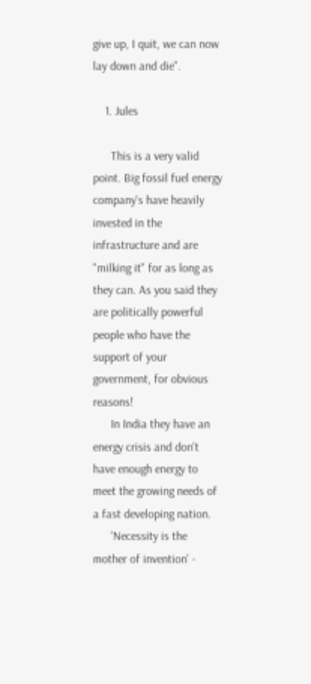give up, I quit, we can now lay down and die".

    1. Jules

      This is a very valid point. Big fossil fuel energy company's have heavily invested in the infrastructure and are "milking it" for as long as they can. As you said they are politically powerful people who have the support of your government, for obvious reasons!
      In India they have an energy crisis and don't have enough energy to meet the growing needs of a fast developing nation.
      'Necessity is the mother of invention' -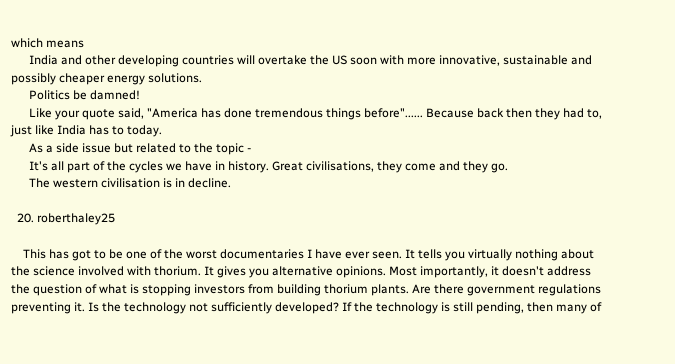which means
      India and other developing countries will overtake the US soon with more innovative, sustainable and possibly cheaper energy solutions.
      Politics be damned!
      Like your quote said, "America has done tremendous things before"...... Because back then they had to, just like India has to today.
      As a side issue but related to the topic -
      It's all part of the cycles we have in history. Great civilisations, they come and they go.
      The western civilisation is in decline.

  20. roberthaley25

    This has got to be one of the worst documentaries I have ever seen. It tells you virtually nothing about the science involved with thorium. It gives you alternative opinions. Most importantly, it doesn't address the question of what is stopping investors from building thorium plants. Are there government regulations preventing it. Is the technology not sufficiently developed? If the technology is still pending, then many of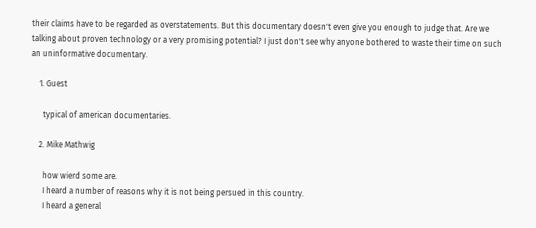their claims have to be regarded as overstatements. But this documentary doesn't even give you enough to judge that. Are we talking about proven technology or a very promising potential? I just don't see why anyone bothered to waste their time on such an uninformative documentary.

    1. Guest

      typical of american documentaries.

    2. Mike Mathwig

      how wierd some are.
      I heard a number of reasons why it is not being persued in this country.
      I heard a general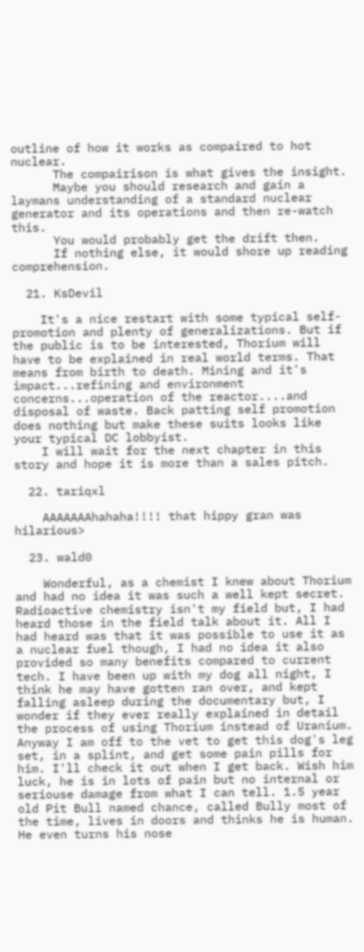outline of how it works as compaired to hot nuclear.
      The compairison is what gives the insight.
      Maybe you should research and gain a laymans understanding of a standard nuclear generator and its operations and then re-watch this.
      You would probably get the drift then.
      If nothing else, it would shore up reading comprehension.

  21. KsDevil

    It's a nice restart with some typical self-promotion and plenty of generalizations. But if the public is to be interested, Thorium will have to be explained in real world terms. That means from birth to death. Mining and it's impact...refining and environment concerns...operation of the reactor....and disposal of waste. Back patting self promotion does nothing but make these suits looks like your typical DC lobbyist.
    I will wait for the next chapter in this story and hope it is more than a sales pitch.

  22. tariqxl

    AAAAAAAhahaha!!!! that hippy gran was hilarious>

  23. wald0

    Wonderful, as a chemist I knew about Thorium and had no idea it was such a well kept secret. Radioactive chemistry isn't my field but, I had heard those in the field talk about it. All I had heard was that it was possible to use it as a nuclear fuel though, I had no idea it also provided so many benefits compared to current tech. I have been up with my dog all night, I think he may have gotten ran over, and kept falling asleep during the documentary but, I wonder if they ever really explained in detail the process of using Thorium instead of Uranium. Anyway I am off to the vet to get this dog's leg set, in a splint, and get some pain pills for him. I'll check it out when I get back. Wish him luck, he is in lots of pain but no internal or seriouse damage from what I can tell. 1.5 year old Pit Bull named chance, called Bully most of the time, lives in doors and thinks he is human. He even turns his nose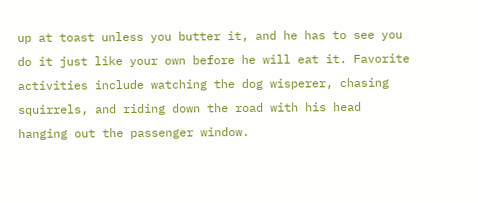up at toast unless you butter it, and he has to see you do it just like your own before he will eat it. Favorite activities include watching the dog wisperer, chasing squirrels, and riding down the road with his head hanging out the passenger window.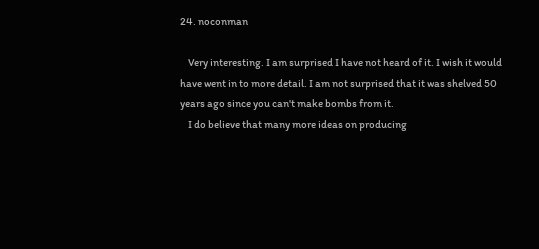24. noconman

    Very interesting. I am surprised I have not heard of it. I wish it would have went in to more detail. I am not surprised that it was shelved 50 years ago since you can't make bombs from it.
    I do believe that many more ideas on producing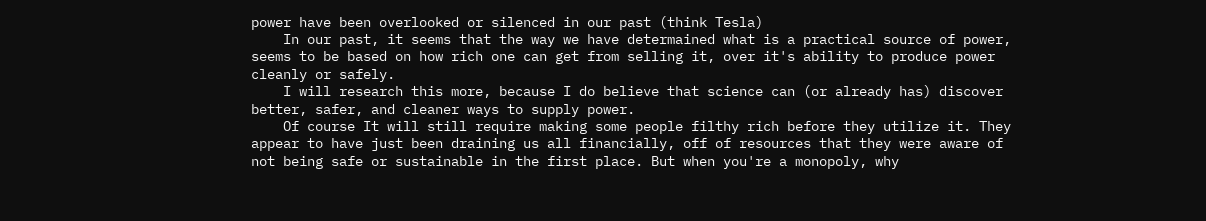power have been overlooked or silenced in our past (think Tesla)
    In our past, it seems that the way we have determained what is a practical source of power, seems to be based on how rich one can get from selling it, over it's ability to produce power cleanly or safely.
    I will research this more, because I do believe that science can (or already has) discover better, safer, and cleaner ways to supply power.
    Of course It will still require making some people filthy rich before they utilize it. They appear to have just been draining us all financially, off of resources that they were aware of not being safe or sustainable in the first place. But when you're a monopoly, why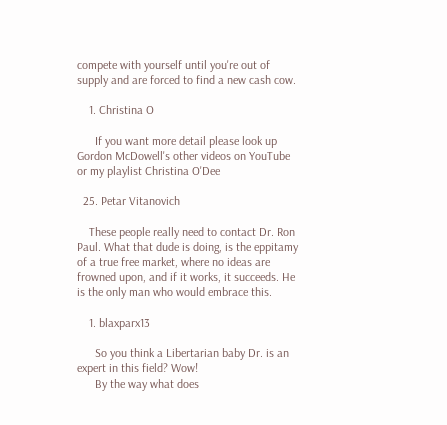compete with yourself until you're out of supply and are forced to find a new cash cow.

    1. Christina O

      If you want more detail please look up Gordon McDowell's other videos on YouTube or my playlist Christina O'Dee

  25. Petar Vitanovich

    These people really need to contact Dr. Ron Paul. What that dude is doing, is the eppitamy of a true free market, where no ideas are frowned upon, and if it works, it succeeds. He is the only man who would embrace this.

    1. blaxparx13

      So you think a Libertarian baby Dr. is an expert in this field? Wow!
      By the way what does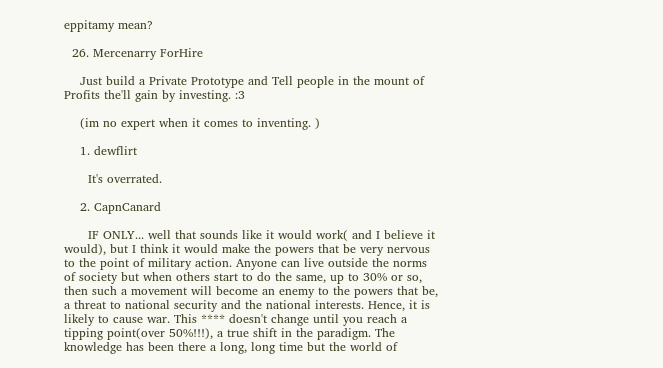eppitamy mean?

  26. Mercenarry ForHire

    Just build a Private Prototype and Tell people in the mount of Profits the'll gain by investing. :3

    (im no expert when it comes to inventing. )

    1. dewflirt

      It's overrated.

    2. CapnCanard

      IF ONLY... well that sounds like it would work( and I believe it would), but I think it would make the powers that be very nervous to the point of military action. Anyone can live outside the norms of society but when others start to do the same, up to 30% or so, then such a movement will become an enemy to the powers that be, a threat to national security and the national interests. Hence, it is likely to cause war. This **** doesn't change until you reach a tipping point(over 50%!!!), a true shift in the paradigm. The knowledge has been there a long, long time but the world of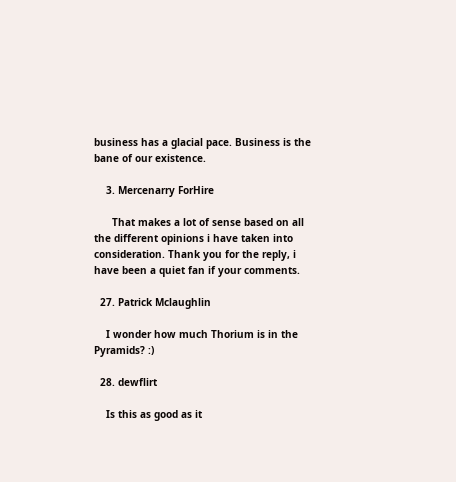business has a glacial pace. Business is the bane of our existence.

    3. Mercenarry ForHire

      That makes a lot of sense based on all the different opinions i have taken into consideration. Thank you for the reply, i have been a quiet fan if your comments.

  27. Patrick Mclaughlin

    I wonder how much Thorium is in the Pyramids? :)

  28. dewflirt

    Is this as good as it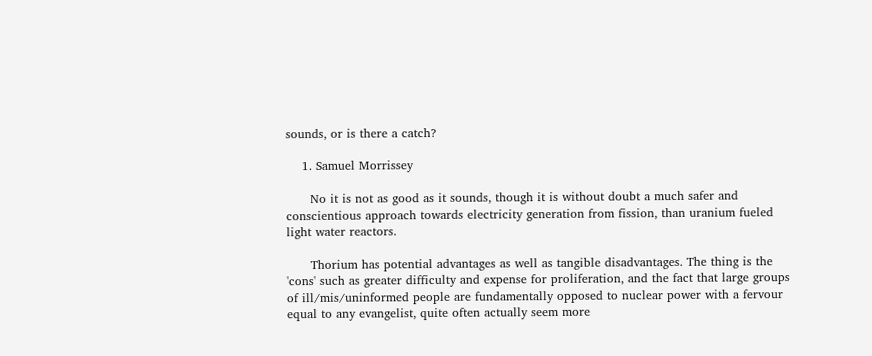sounds, or is there a catch?

    1. Samuel Morrissey

      No it is not as good as it sounds, though it is without doubt a much safer and conscientious approach towards electricity generation from fission, than uranium fueled light water reactors.

      Thorium has potential advantages as well as tangible disadvantages. The thing is the 'cons' such as greater difficulty and expense for proliferation, and the fact that large groups of ill/mis/uninformed people are fundamentally opposed to nuclear power with a fervour equal to any evangelist, quite often actually seem more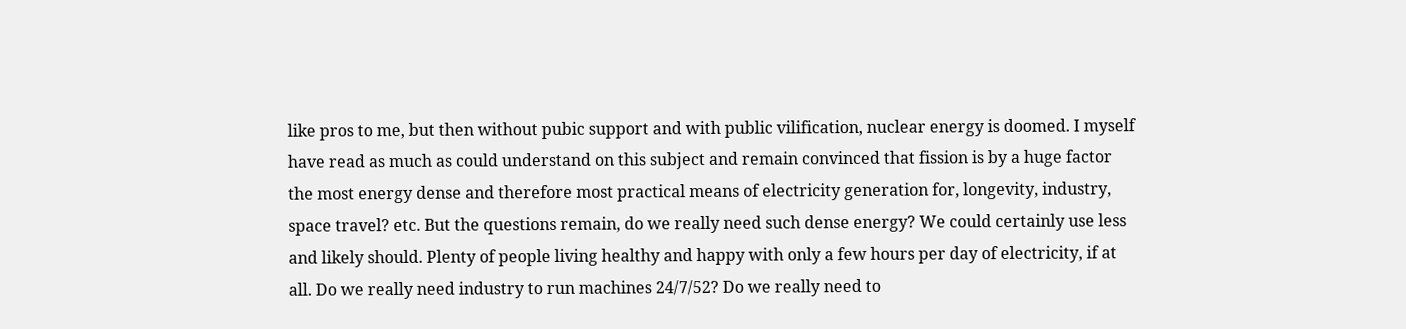like pros to me, but then without pubic support and with public vilification, nuclear energy is doomed. I myself have read as much as could understand on this subject and remain convinced that fission is by a huge factor the most energy dense and therefore most practical means of electricity generation for, longevity, industry, space travel? etc. But the questions remain, do we really need such dense energy? We could certainly use less and likely should. Plenty of people living healthy and happy with only a few hours per day of electricity, if at all. Do we really need industry to run machines 24/7/52? Do we really need to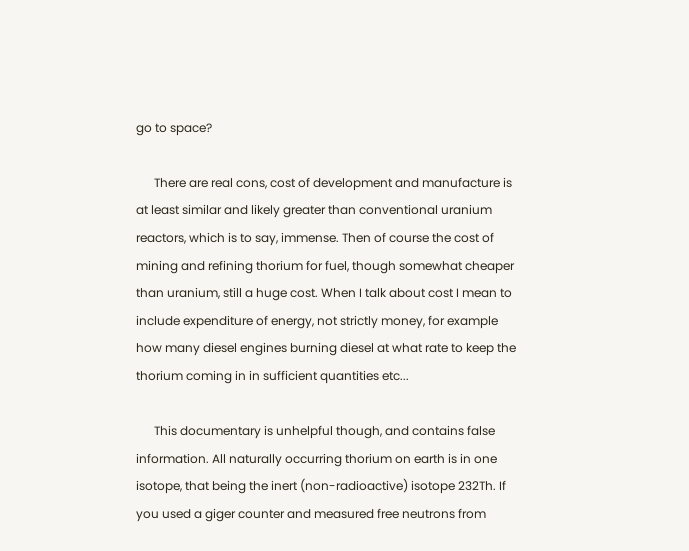go to space?

      There are real cons, cost of development and manufacture is at least similar and likely greater than conventional uranium reactors, which is to say, immense. Then of course the cost of mining and refining thorium for fuel, though somewhat cheaper than uranium, still a huge cost. When I talk about cost I mean to include expenditure of energy, not strictly money, for example how many diesel engines burning diesel at what rate to keep the thorium coming in in sufficient quantities etc...

      This documentary is unhelpful though, and contains false information. All naturally occurring thorium on earth is in one isotope, that being the inert (non-radioactive) isotope 232Th. If you used a giger counter and measured free neutrons from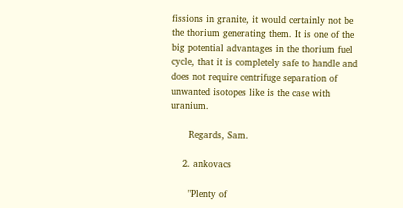fissions in granite, it would certainly not be the thorium generating them. It is one of the big potential advantages in the thorium fuel cycle, that it is completely safe to handle and does not require centrifuge separation of unwanted isotopes like is the case with uranium.

      Regards, Sam.

    2. ankovacs

      "Plenty of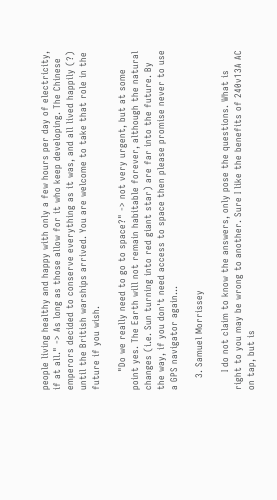people living healthy and happy with only a few hours per day of electricity, if at all." -> As long as those allow for it who keep developing. The Chinese emperors decided to conserve everything as it was, and all lived happily (?) until the British warships arrived. You are welcome to take that role in the future if you wish.

      "Do we really need to go to space?" -> not very urgent, but at some point yes. The Earth will not remain habitable forever, although the natural changes (i.e. Sun turning into red giant star) are far into the future. By the way, if you don't need access to space then please promise never to use a GPS navigator again...

    3. Samuel Morrissey

      I do not claim to know the answers, only pose the questions. What is right to you may be wrong to another. Sure I like the benefits of 240v13A AC on tap, but is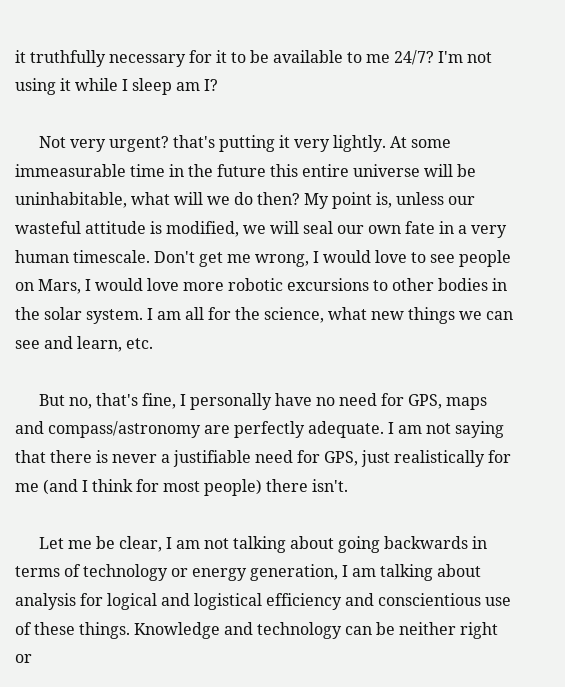it truthfully necessary for it to be available to me 24/7? I'm not using it while I sleep am I?

      Not very urgent? that's putting it very lightly. At some immeasurable time in the future this entire universe will be uninhabitable, what will we do then? My point is, unless our wasteful attitude is modified, we will seal our own fate in a very human timescale. Don't get me wrong, I would love to see people on Mars, I would love more robotic excursions to other bodies in the solar system. I am all for the science, what new things we can see and learn, etc.

      But no, that's fine, I personally have no need for GPS, maps and compass/astronomy are perfectly adequate. I am not saying that there is never a justifiable need for GPS, just realistically for me (and I think for most people) there isn't.

      Let me be clear, I am not talking about going backwards in terms of technology or energy generation, I am talking about analysis for logical and logistical efficiency and conscientious use of these things. Knowledge and technology can be neither right or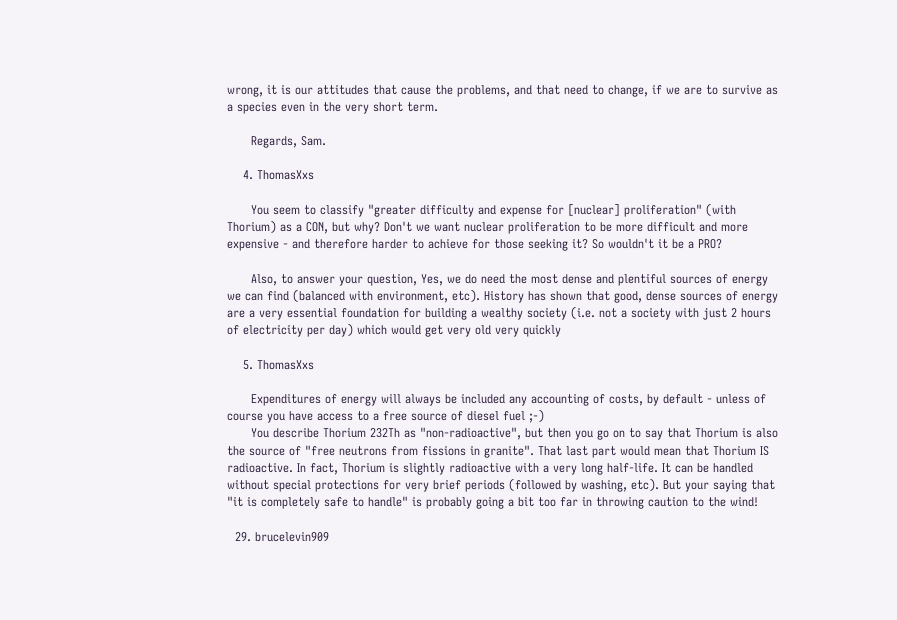wrong, it is our attitudes that cause the problems, and that need to change, if we are to survive as a species even in the very short term.

      Regards, Sam.

    4. ThomasXxs

      You seem to classify "greater difficulty and expense for [nuclear] proliferation" (with Thorium) as a CON, but why? Don't we want nuclear proliferation to be more difficult and more expensive - and therefore harder to achieve for those seeking it? So wouldn't it be a PRO?

      Also, to answer your question, Yes, we do need the most dense and plentiful sources of energy we can find (balanced with environment, etc). History has shown that good, dense sources of energy are a very essential foundation for building a wealthy society (i.e. not a society with just 2 hours of electricity per day) which would get very old very quickly

    5. ThomasXxs

      Expenditures of energy will always be included any accounting of costs, by default - unless of course you have access to a free source of diesel fuel ;-)
      You describe Thorium 232Th as "non-radioactive", but then you go on to say that Thorium is also the source of "free neutrons from fissions in granite". That last part would mean that Thorium IS radioactive. In fact, Thorium is slightly radioactive with a very long half-life. It can be handled without special protections for very brief periods (followed by washing, etc). But your saying that "it is completely safe to handle" is probably going a bit too far in throwing caution to the wind!

  29. brucelevin909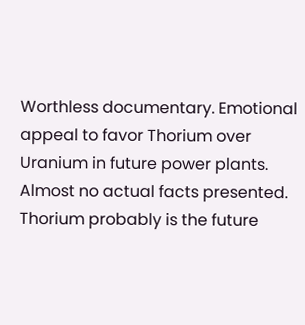Worthless documentary. Emotional appeal to favor Thorium over Uranium in future power plants. Almost no actual facts presented. Thorium probably is the future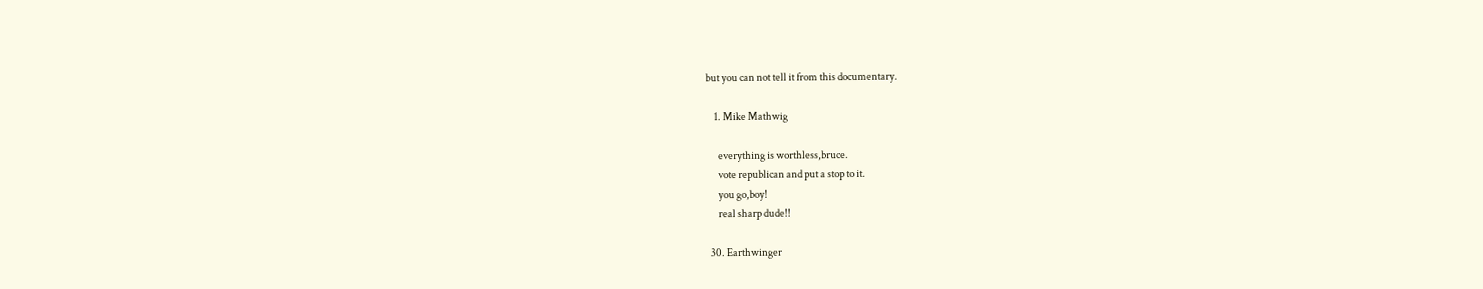but you can not tell it from this documentary.

    1. Mike Mathwig

      everything is worthless,bruce.
      vote republican and put a stop to it.
      you go,boy!
      real sharp dude!!

  30. Earthwinger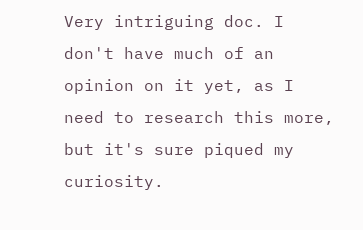Very intriguing doc. I don't have much of an opinion on it yet, as I need to research this more, but it's sure piqued my curiosity.